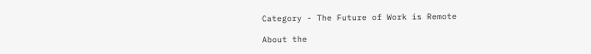Category - The Future of Work is Remote

About the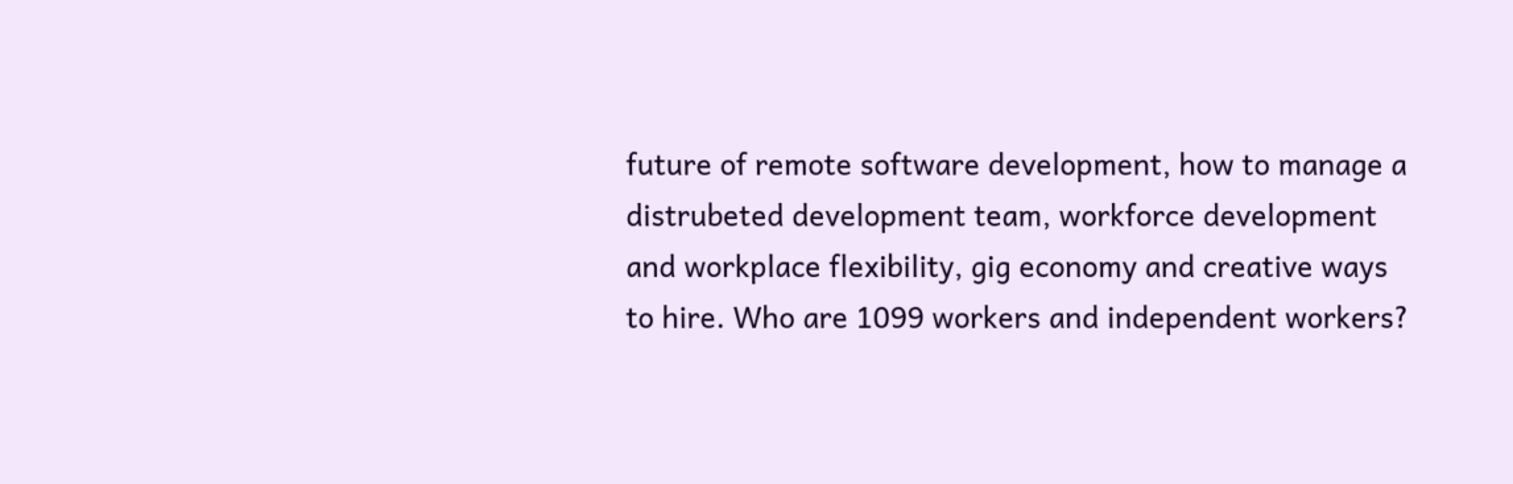future of remote software development, how to manage a distrubeted development team, workforce development and workplace flexibility, gig economy and creative ways to hire. Who are 1099 workers and independent workers?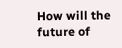How will the future of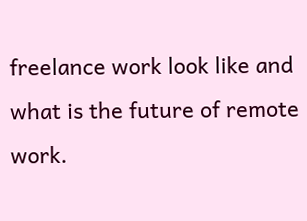freelance work look like and what is the future of remote work.